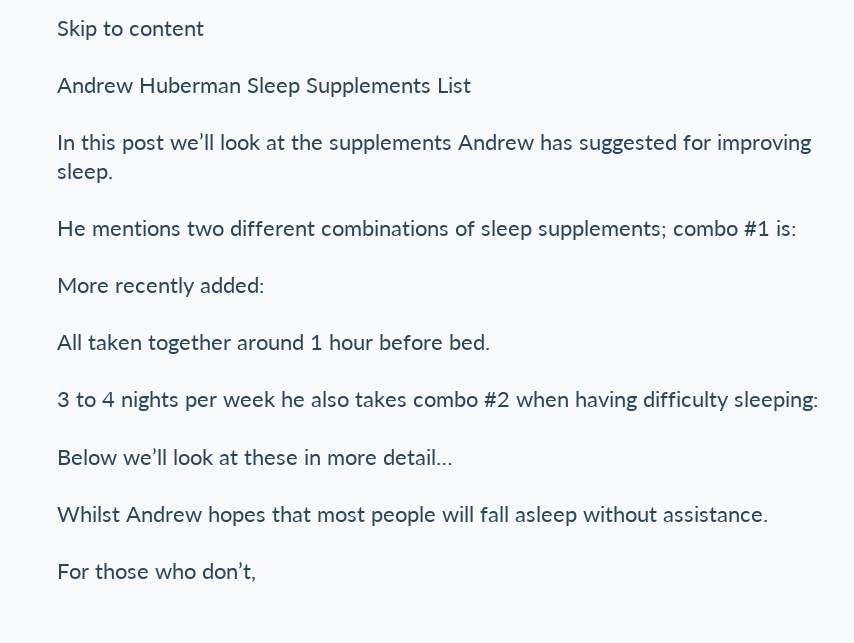Skip to content

Andrew Huberman Sleep Supplements List

In this post we’ll look at the supplements Andrew has suggested for improving sleep.

He mentions two different combinations of sleep supplements; combo #1 is:

More recently added:

All taken together around 1 hour before bed.

3 to 4 nights per week he also takes combo #2 when having difficulty sleeping:

Below we’ll look at these in more detail…

Whilst Andrew hopes that most people will fall asleep without assistance.

For those who don’t,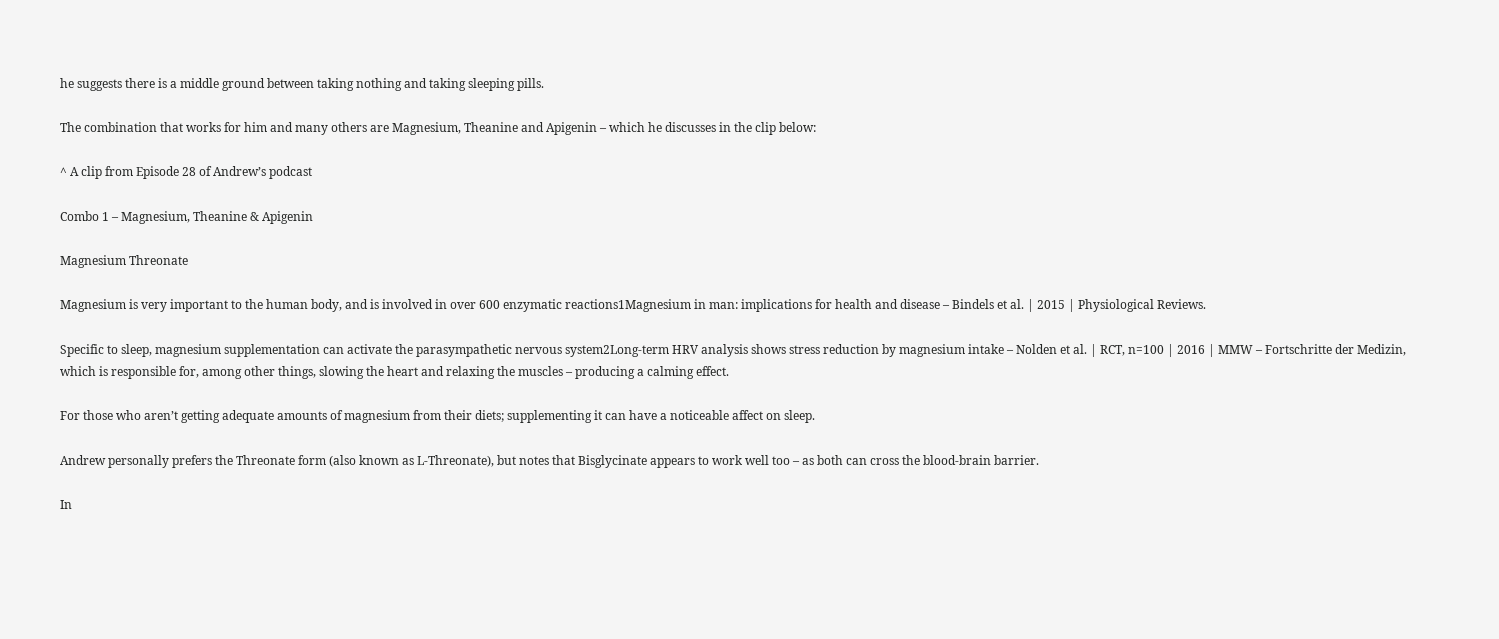he suggests there is a middle ground between taking nothing and taking sleeping pills.

The combination that works for him and many others are Magnesium, Theanine and Apigenin – which he discusses in the clip below:

^ A clip from Episode 28 of Andrew’s podcast

Combo 1 – Magnesium, Theanine & Apigenin

Magnesium Threonate

Magnesium is very important to the human body, and is involved in over 600 enzymatic reactions1Magnesium in man: implications for health and disease – Bindels et al. | 2015 | Physiological Reviews.

Specific to sleep, magnesium supplementation can activate the parasympathetic nervous system2Long-term HRV analysis shows stress reduction by magnesium intake – Nolden et al. | RCT, n=100 | 2016 | MMW – Fortschritte der Medizin, which is responsible for, among other things, slowing the heart and relaxing the muscles – producing a calming effect.

For those who aren’t getting adequate amounts of magnesium from their diets; supplementing it can have a noticeable affect on sleep.

Andrew personally prefers the Threonate form (also known as L-Threonate), but notes that Bisglycinate appears to work well too – as both can cross the blood-brain barrier.

In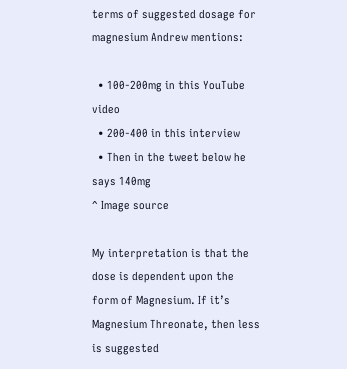terms of suggested dosage for magnesium Andrew mentions:

  • 100-200mg in this YouTube video
  • 200-400 in this interview
  • Then in the tweet below he says 140mg
^ Image source

My interpretation is that the dose is dependent upon the form of Magnesium. If it’s Magnesium Threonate, then less is suggested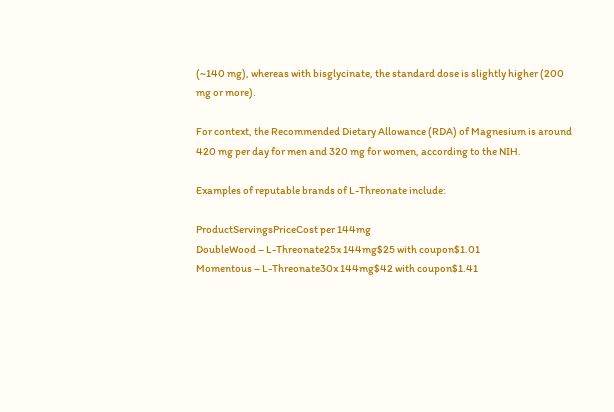(~140 mg), whereas with bisglycinate, the standard dose is slightly higher (200 mg or more).

For context, the Recommended Dietary Allowance (RDA) of Magnesium is around 420 mg per day for men and 320 mg for women, according to the NIH.

Examples of reputable brands of L-Threonate include:

ProductServingsPriceCost per 144mg
DoubleWood – L-Threonate25x 144mg$25 with coupon$1.01
Momentous – L-Threonate30x 144mg$42 with coupon$1.41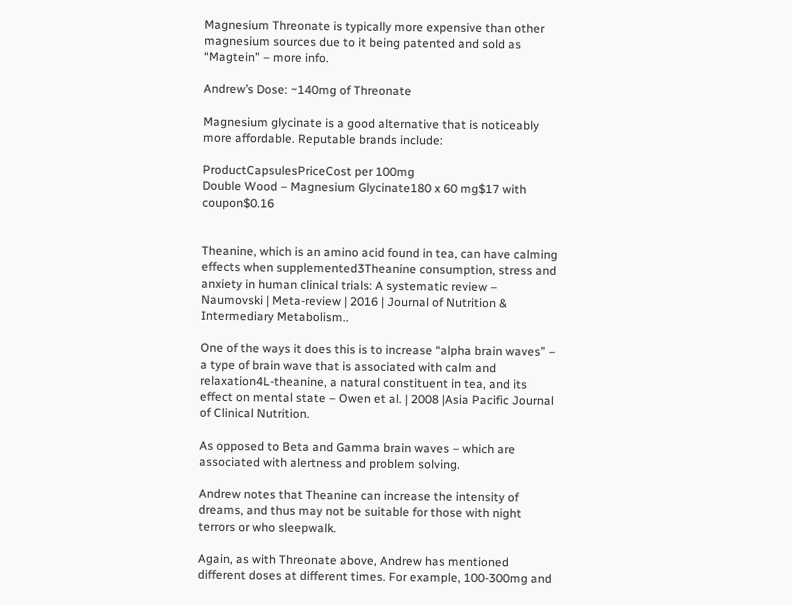Magnesium Threonate is typically more expensive than other magnesium sources due to it being patented and sold as “Magtein” – more info.

Andrew’s Dose: ~140mg of Threonate

Magnesium glycinate is a good alternative that is noticeably more affordable. Reputable brands include:

ProductCapsulesPriceCost per 100mg
Double Wood – Magnesium Glycinate180 x 60 mg$17 with coupon$0.16


Theanine, which is an amino acid found in tea, can have calming effects when supplemented3Theanine consumption, stress and anxiety in human clinical trials: A systematic review – Naumovski | Meta-review | 2016 | Journal of Nutrition & Intermediary Metabolism..

One of the ways it does this is to increase “alpha brain waves” – a type of brain wave that is associated with calm and relaxation4L-theanine, a natural constituent in tea, and its effect on mental state – Owen et al. | 2008 |Asia Pacific Journal of Clinical Nutrition.

As opposed to Beta and Gamma brain waves – which are associated with alertness and problem solving.

Andrew notes that Theanine can increase the intensity of dreams, and thus may not be suitable for those with night terrors or who sleepwalk.

Again, as with Threonate above, Andrew has mentioned different doses at different times. For example, 100-300mg and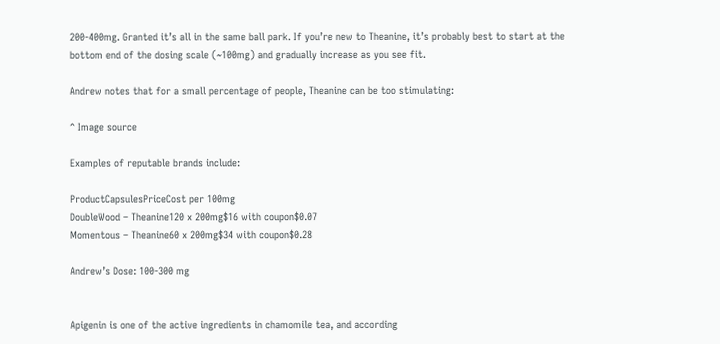200-400mg. Granted it’s all in the same ball park. If you’re new to Theanine, it’s probably best to start at the bottom end of the dosing scale (~100mg) and gradually increase as you see fit.

Andrew notes that for a small percentage of people, Theanine can be too stimulating:

^ Image source

Examples of reputable brands include:

ProductCapsulesPriceCost per 100mg
DoubleWood – Theanine120 x 200mg$16 with coupon$0.07
Momentous – Theanine60 x 200mg$34 with coupon$0.28

Andrew’s Dose: 100-300 mg


Apigenin is one of the active ingredients in chamomile tea, and according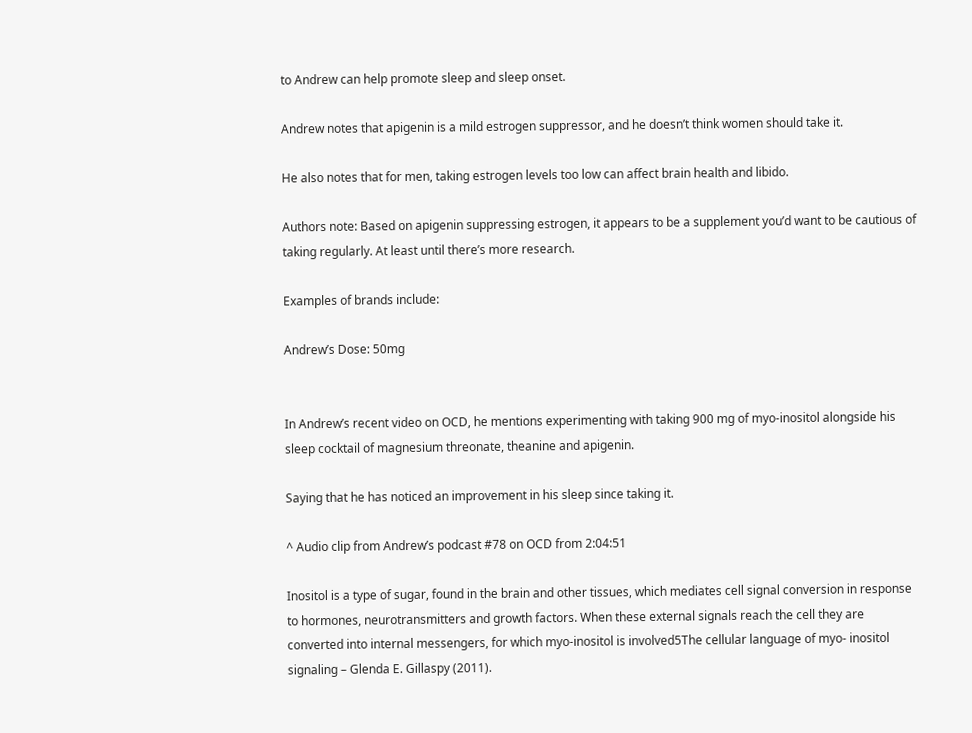to Andrew can help promote sleep and sleep onset.

Andrew notes that apigenin is a mild estrogen suppressor, and he doesn’t think women should take it.

He also notes that for men, taking estrogen levels too low can affect brain health and libido.

Authors note: Based on apigenin suppressing estrogen, it appears to be a supplement you’d want to be cautious of taking regularly. At least until there’s more research.

Examples of brands include:

Andrew’s Dose: 50mg


In Andrew’s recent video on OCD, he mentions experimenting with taking 900 mg of myo-inositol alongside his sleep cocktail of magnesium threonate, theanine and apigenin.

Saying that he has noticed an improvement in his sleep since taking it.

^ Audio clip from Andrew’s podcast #78 on OCD from 2:04:51

Inositol is a type of sugar, found in the brain and other tissues, which mediates cell signal conversion in response to hormones, neurotransmitters and growth factors. When these external signals reach the cell they are converted into internal messengers, for which myo-inositol is involved5The cellular language of myo- inositol signaling – Glenda E. Gillaspy (2011).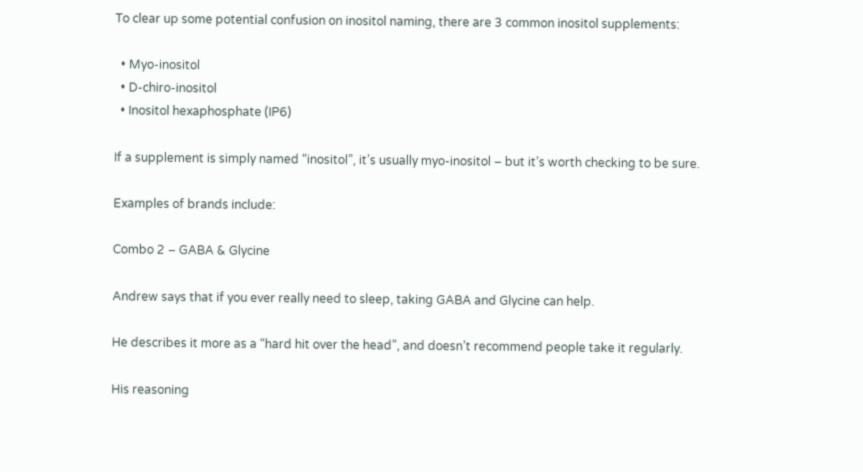To clear up some potential confusion on inositol naming, there are 3 common inositol supplements:

  • Myo-inositol
  • D-chiro-inositol
  • Inositol hexaphosphate (IP6)

If a supplement is simply named “inositol”, it’s usually myo-inositol – but it’s worth checking to be sure.

Examples of brands include:

Combo 2 – GABA & Glycine

Andrew says that if you ever really need to sleep, taking GABA and Glycine can help.

He describes it more as a “hard hit over the head”, and doesn’t recommend people take it regularly.

His reasoning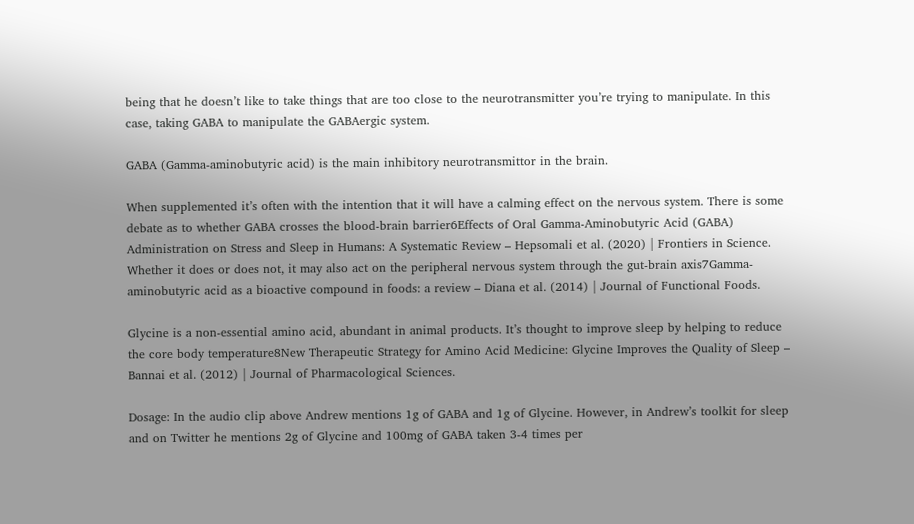being that he doesn’t like to take things that are too close to the neurotransmitter you’re trying to manipulate. In this case, taking GABA to manipulate the GABAergic system.

GABA (Gamma-aminobutyric acid) is the main inhibitory neurotransmittor in the brain.

When supplemented it’s often with the intention that it will have a calming effect on the nervous system. There is some debate as to whether GABA crosses the blood-brain barrier6Effects of Oral Gamma-Aminobutyric Acid (GABA) Administration on Stress and Sleep in Humans: A Systematic Review – Hepsomali et al. (2020) | Frontiers in Science. Whether it does or does not, it may also act on the peripheral nervous system through the gut-brain axis7Gamma-aminobutyric acid as a bioactive compound in foods: a review – Diana et al. (2014) | Journal of Functional Foods.

Glycine is a non-essential amino acid, abundant in animal products. It’s thought to improve sleep by helping to reduce the core body temperature8New Therapeutic Strategy for Amino Acid Medicine: Glycine Improves the Quality of Sleep – Bannai et al. (2012) | Journal of Pharmacological Sciences.

Dosage: In the audio clip above Andrew mentions 1g of GABA and 1g of Glycine. However, in Andrew’s toolkit for sleep and on Twitter he mentions 2g of Glycine and 100mg of GABA taken 3-4 times per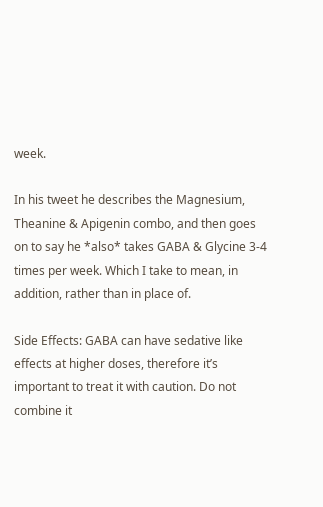week.

In his tweet he describes the Magnesium, Theanine & Apigenin combo, and then goes on to say he *also* takes GABA & Glycine 3-4 times per week. Which I take to mean, in addition, rather than in place of.

Side Effects: GABA can have sedative like effects at higher doses, therefore it’s important to treat it with caution. Do not combine it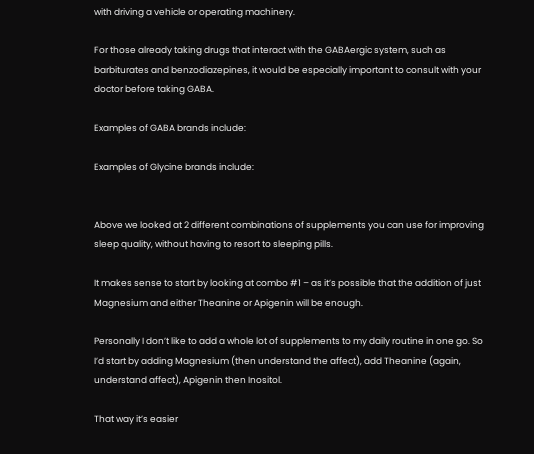with driving a vehicle or operating machinery.

For those already taking drugs that interact with the GABAergic system, such as barbiturates and benzodiazepines, it would be especially important to consult with your doctor before taking GABA.

Examples of GABA brands include:

Examples of Glycine brands include:


Above we looked at 2 different combinations of supplements you can use for improving sleep quality, without having to resort to sleeping pills.

It makes sense to start by looking at combo #1 – as it’s possible that the addition of just Magnesium and either Theanine or Apigenin will be enough.

Personally I don’t like to add a whole lot of supplements to my daily routine in one go. So I’d start by adding Magnesium (then understand the affect), add Theanine (again, understand affect), Apigenin then Inositol.

That way it’s easier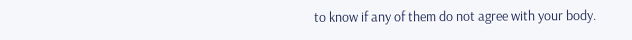to know if any of them do not agree with your body.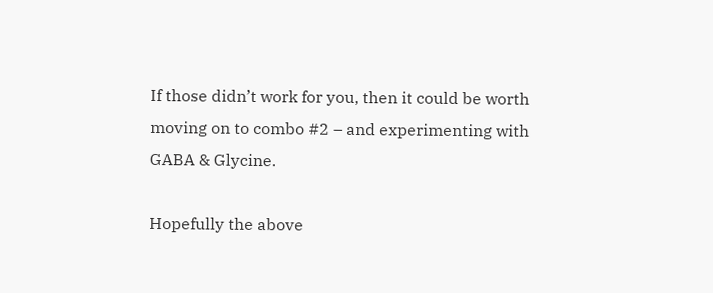If those didn’t work for you, then it could be worth moving on to combo #2 – and experimenting with GABA & Glycine.

Hopefully the above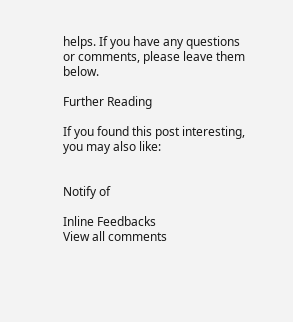helps. If you have any questions or comments, please leave them below.

Further Reading

If you found this post interesting, you may also like:


Notify of

Inline Feedbacks
View all comments